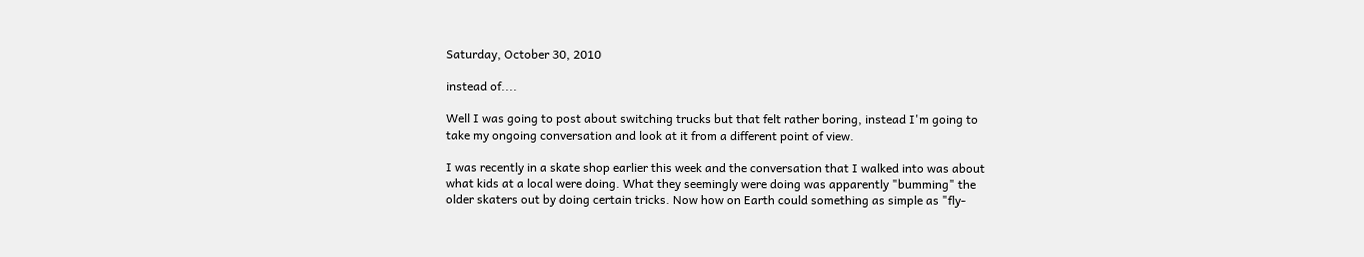Saturday, October 30, 2010

instead of....

Well I was going to post about switching trucks but that felt rather boring, instead I'm going to take my ongoing conversation and look at it from a different point of view.

I was recently in a skate shop earlier this week and the conversation that I walked into was about what kids at a local were doing. What they seemingly were doing was apparently "bumming" the older skaters out by doing certain tricks. Now how on Earth could something as simple as "fly-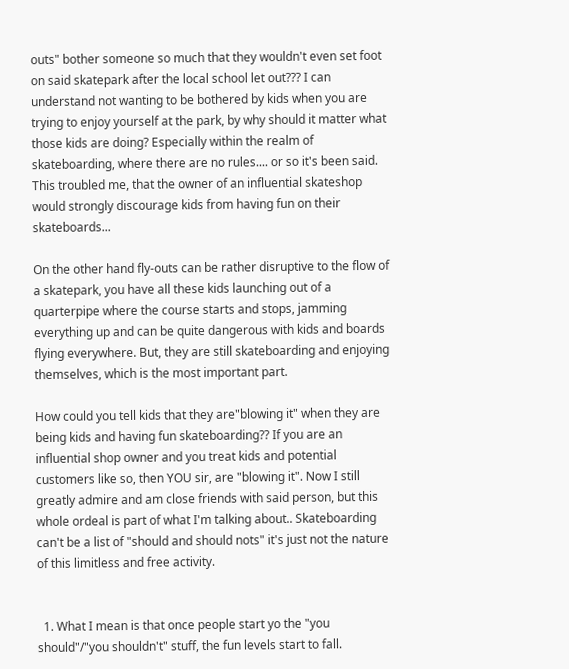outs" bother someone so much that they wouldn't even set foot on said skatepark after the local school let out??? I can understand not wanting to be bothered by kids when you are trying to enjoy yourself at the park, by why should it matter what those kids are doing? Especially within the realm of skateboarding, where there are no rules.... or so it's been said. This troubled me, that the owner of an influential skateshop would strongly discourage kids from having fun on their skateboards...

On the other hand fly-outs can be rather disruptive to the flow of a skatepark, you have all these kids launching out of a quarterpipe where the course starts and stops, jamming everything up and can be quite dangerous with kids and boards flying everywhere. But, they are still skateboarding and enjoying themselves, which is the most important part.

How could you tell kids that they are"blowing it" when they are being kids and having fun skateboarding?? If you are an influential shop owner and you treat kids and potential customers like so, then YOU sir, are "blowing it". Now I still greatly admire and am close friends with said person, but this whole ordeal is part of what I'm talking about.. Skateboarding can't be a list of "should and should nots" it's just not the nature of this limitless and free activity.


  1. What I mean is that once people start yo the "you should"/"you shouldn't" stuff, the fun levels start to fall.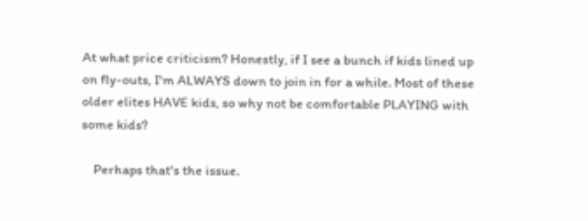At what price criticism? Honestly, if I see a bunch if kids lined up on fly-outs, I'm ALWAYS down to join in for a while. Most of these older elites HAVE kids, so why not be comfortable PLAYING with some kids?

    Perhaps that's the issue.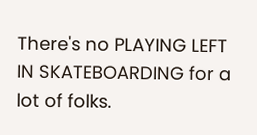There's no PLAYING LEFT IN SKATEBOARDING for a lot of folks.